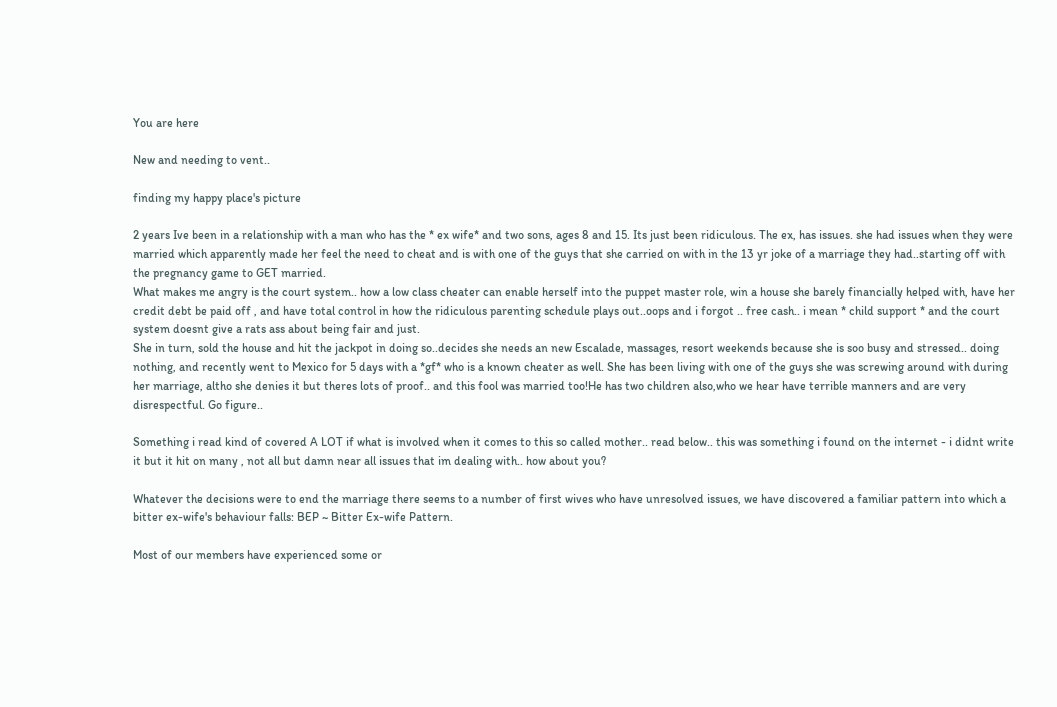You are here

New and needing to vent..

finding my happy place's picture

2 years Ive been in a relationship with a man who has the * ex wife* and two sons, ages 8 and 15. Its just been ridiculous. The ex, has issues. she had issues when they were married which apparently made her feel the need to cheat and is with one of the guys that she carried on with in the 13 yr joke of a marriage they had..starting off with the pregnancy game to GET married.
What makes me angry is the court system.. how a low class cheater can enable herself into the puppet master role, win a house she barely financially helped with, have her credit debt be paid off , and have total control in how the ridiculous parenting schedule plays out..oops and i forgot .. free cash.. i mean * child support * and the court system doesnt give a rats ass about being fair and just.
She in turn, sold the house and hit the jackpot in doing so..decides she needs an new Escalade, massages, resort weekends because she is soo busy and stressed.. doing nothing, and recently went to Mexico for 5 days with a *gf* who is a known cheater as well. She has been living with one of the guys she was screwing around with during her marriage, altho she denies it but theres lots of proof.. and this fool was married too!He has two children also,who we hear have terrible manners and are very disrespectful. Go figure..

Something i read kind of covered A LOT if what is involved when it comes to this so called mother.. read below.. this was something i found on the internet - i didnt write it but it hit on many , not all but damn near all issues that im dealing with.. how about you?

Whatever the decisions were to end the marriage there seems to a number of first wives who have unresolved issues, we have discovered a familiar pattern into which a bitter ex-wife's behaviour falls: BEP ~ Bitter Ex-wife Pattern.

Most of our members have experienced some or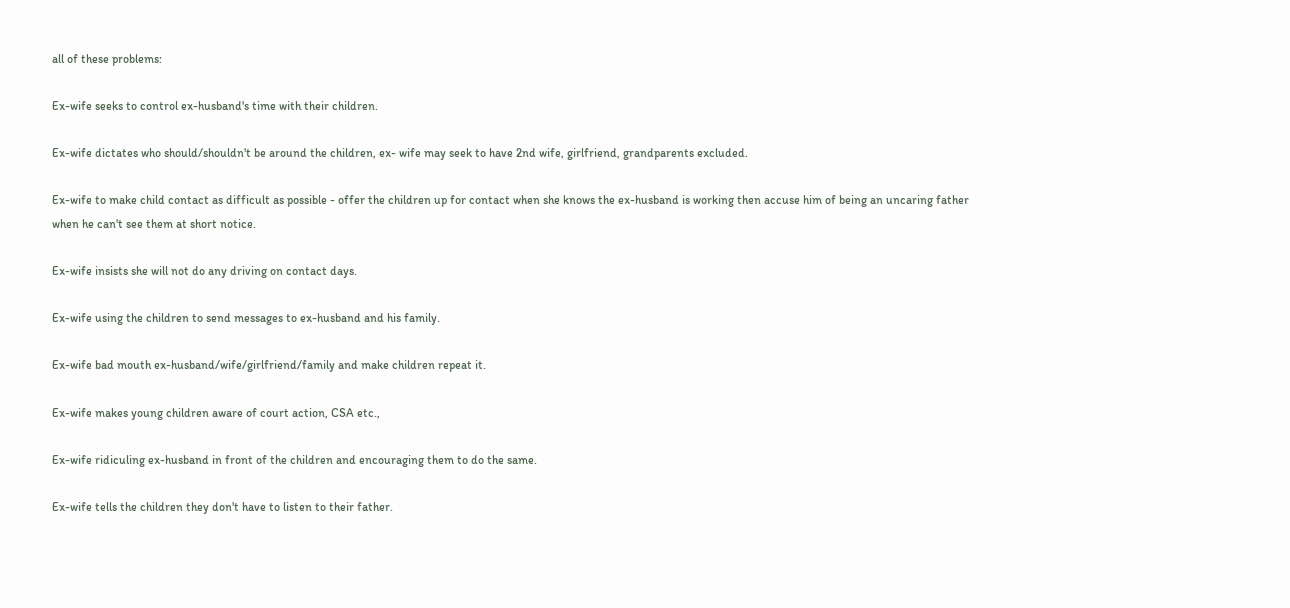all of these problems:

Ex-wife seeks to control ex-husband's time with their children.

Ex-wife dictates who should/shouldn't be around the children, ex- wife may seek to have 2nd wife, girlfriend, grandparents excluded.

Ex-wife to make child contact as difficult as possible - offer the children up for contact when she knows the ex-husband is working then accuse him of being an uncaring father when he can't see them at short notice.

Ex-wife insists she will not do any driving on contact days.

Ex-wife using the children to send messages to ex-husband and his family.

Ex-wife bad mouth ex-husband/wife/girlfriend/family and make children repeat it.

Ex-wife makes young children aware of court action, CSA etc.,

Ex-wife ridiculing ex-husband in front of the children and encouraging them to do the same.

Ex-wife tells the children they don't have to listen to their father.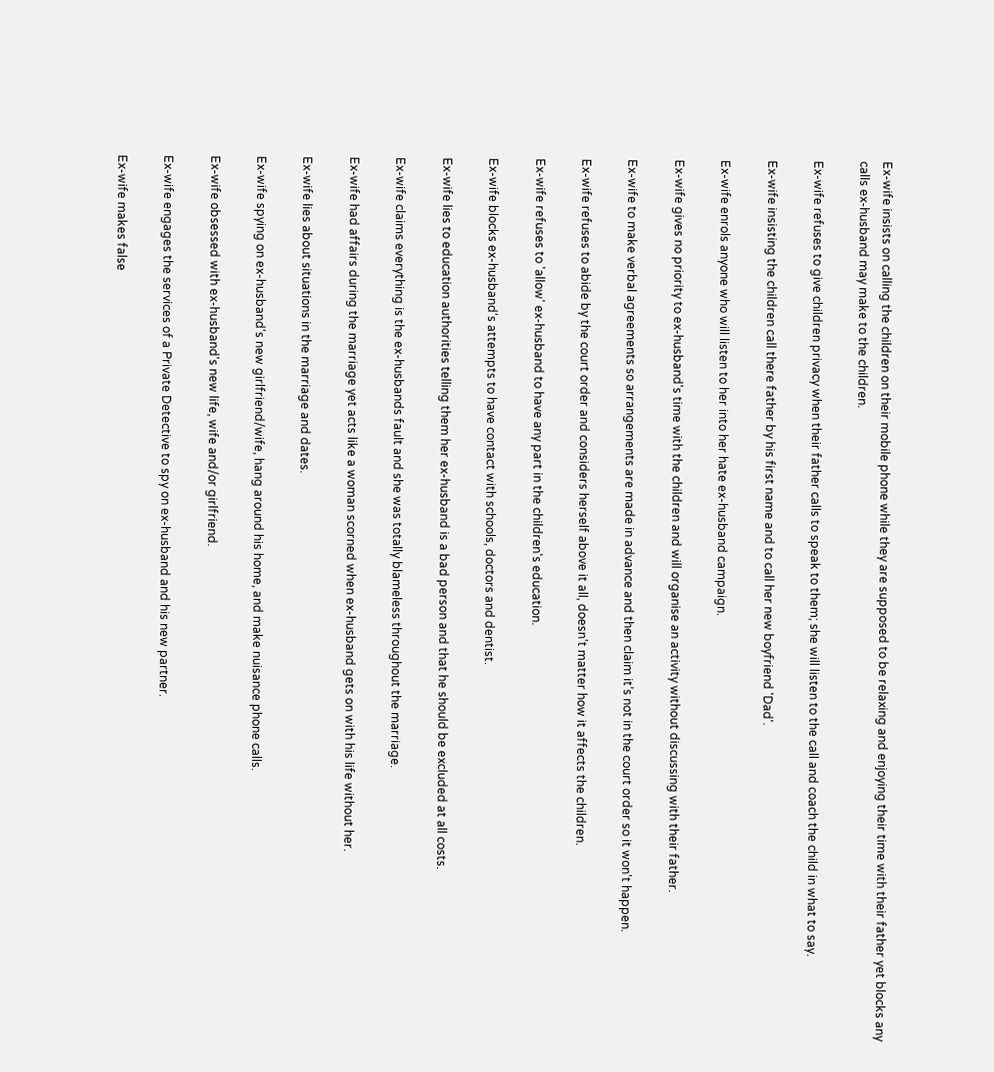Ex-wife insists on calling the children on their mobile phone while they are supposed to be relaxing and enjoying their time with their father yet blocks any calls ex-husband may make to the children.

Ex-wife refuses to give children privacy when their father calls to speak to them; she will listen to the call and coach the child in what to say.

Ex-wife insisting the children call there father by his first name and to call her new boyfriend 'Dad'.

Ex-wife enrols anyone who will listen to her into her hate ex-husband campaign.

Ex-wife gives no priority to ex-husband's time with the children and will organise an activity without discussing with their father.

Ex-wife to make verbal agreements so arrangements are made in advance and then claim it’s not in the court order so it won't happen.

Ex-wife refuses to abide by the court order and considers herself above it all, doesn’t matter how it affects the children.

Ex-wife refuses to 'allow' ex-husband to have any part in the children's education.

Ex-wife blocks ex-husband's attempts to have contact with schools, doctors and dentist.

Ex-wife lies to education authorities telling them her ex-husband is a bad person and that he should be excluded at all costs.

Ex-wife claims everything is the ex-husbands fault and she was totally blameless throughout the marriage.

Ex-wife had affairs during the marriage yet acts like a woman scorned when ex-husband gets on with his life without her.

Ex-wife lies about situations in the marriage and dates.

Ex-wife spying on ex-husband's new girlfriend/wife, hang around his home, and make nuisance phone calls.

Ex-wife obsessed with ex-husband's new life, wife and/or girlfriend.

Ex-wife engages the services of a Private Detective to spy on ex-husband and his new partner.

Ex-wife makes false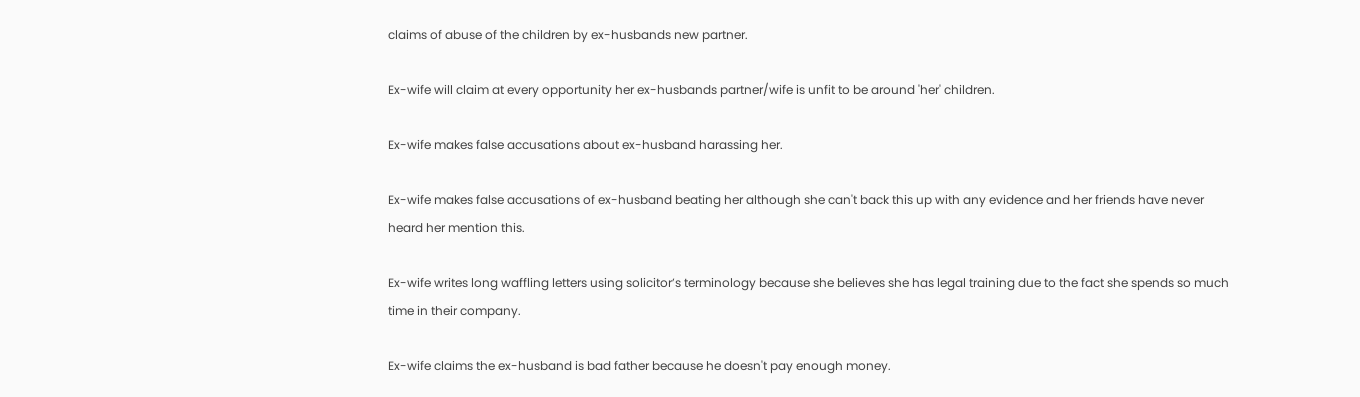claims of abuse of the children by ex-husbands new partner.

Ex-wife will claim at every opportunity her ex-husbands partner/wife is unfit to be around 'her' children.

Ex-wife makes false accusations about ex-husband harassing her.

Ex-wife makes false accusations of ex-husband beating her although she can't back this up with any evidence and her friends have never heard her mention this.

Ex-wife writes long waffling letters using solicitor’s terminology because she believes she has legal training due to the fact she spends so much time in their company.

Ex-wife claims the ex-husband is bad father because he doesn't pay enough money.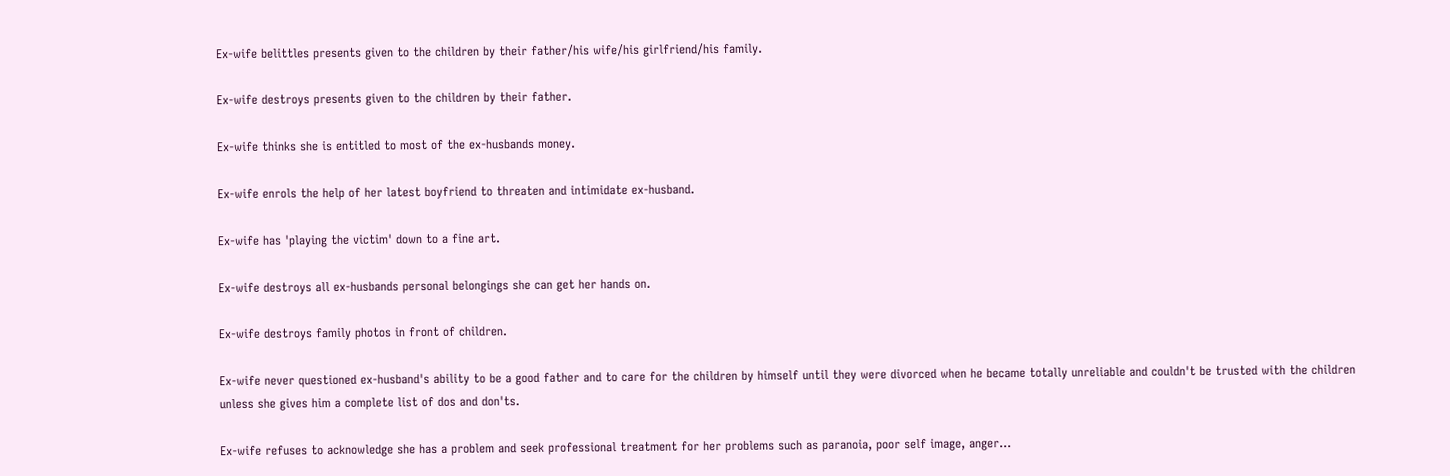Ex-wife belittles presents given to the children by their father/his wife/his girlfriend/his family.

Ex-wife destroys presents given to the children by their father.

Ex-wife thinks she is entitled to most of the ex-husbands money.

Ex-wife enrols the help of her latest boyfriend to threaten and intimidate ex-husband.

Ex-wife has 'playing the victim' down to a fine art.

Ex-wife destroys all ex-husbands personal belongings she can get her hands on.

Ex-wife destroys family photos in front of children.

Ex-wife never questioned ex-husband's ability to be a good father and to care for the children by himself until they were divorced when he became totally unreliable and couldn't be trusted with the children unless she gives him a complete list of dos and don'ts.

Ex-wife refuses to acknowledge she has a problem and seek professional treatment for her problems such as paranoia, poor self image, anger...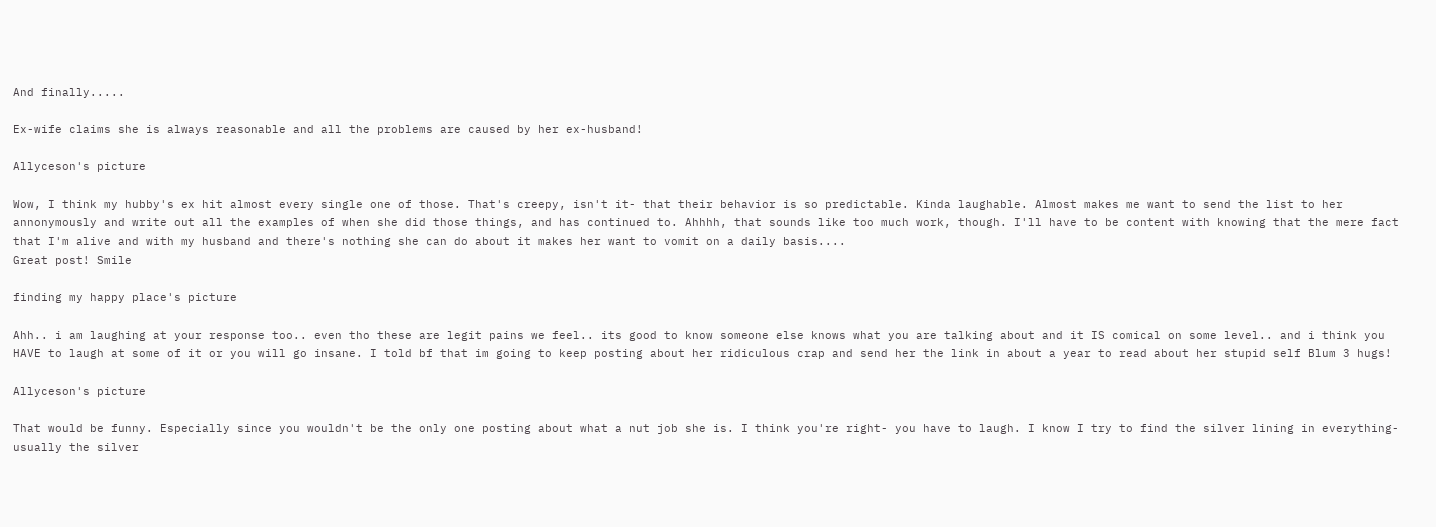And finally.....

Ex-wife claims she is always reasonable and all the problems are caused by her ex-husband!

Allyceson's picture

Wow, I think my hubby's ex hit almost every single one of those. That's creepy, isn't it- that their behavior is so predictable. Kinda laughable. Almost makes me want to send the list to her annonymously and write out all the examples of when she did those things, and has continued to. Ahhhh, that sounds like too much work, though. I'll have to be content with knowing that the mere fact that I'm alive and with my husband and there's nothing she can do about it makes her want to vomit on a daily basis....
Great post! Smile

finding my happy place's picture

Ahh.. i am laughing at your response too.. even tho these are legit pains we feel.. its good to know someone else knows what you are talking about and it IS comical on some level.. and i think you HAVE to laugh at some of it or you will go insane. I told bf that im going to keep posting about her ridiculous crap and send her the link in about a year to read about her stupid self Blum 3 hugs!

Allyceson's picture

That would be funny. Especially since you wouldn't be the only one posting about what a nut job she is. I think you're right- you have to laugh. I know I try to find the silver lining in everything- usually the silver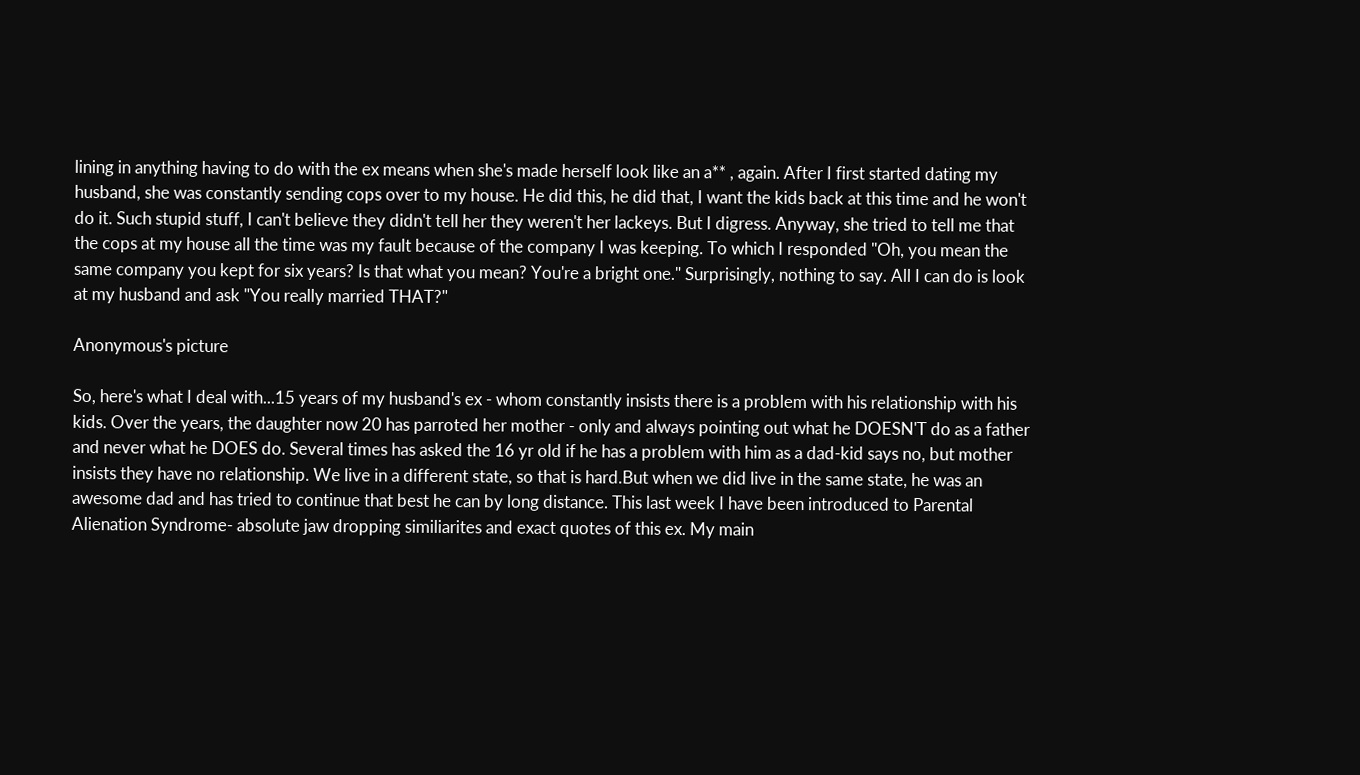lining in anything having to do with the ex means when she's made herself look like an a** , again. After I first started dating my husband, she was constantly sending cops over to my house. He did this, he did that, I want the kids back at this time and he won't do it. Such stupid stuff, I can't believe they didn't tell her they weren't her lackeys. But I digress. Anyway, she tried to tell me that the cops at my house all the time was my fault because of the company I was keeping. To which I responded "Oh, you mean the same company you kept for six years? Is that what you mean? You're a bright one." Surprisingly, nothing to say. All I can do is look at my husband and ask "You really married THAT?"

Anonymous's picture

So, here's what I deal with...15 years of my husband's ex - whom constantly insists there is a problem with his relationship with his kids. Over the years, the daughter now 20 has parroted her mother - only and always pointing out what he DOESN'T do as a father and never what he DOES do. Several times has asked the 16 yr old if he has a problem with him as a dad-kid says no, but mother insists they have no relationship. We live in a different state, so that is hard.But when we did live in the same state, he was an awesome dad and has tried to continue that best he can by long distance. This last week I have been introduced to Parental Alienation Syndrome- absolute jaw dropping similiarites and exact quotes of this ex. My main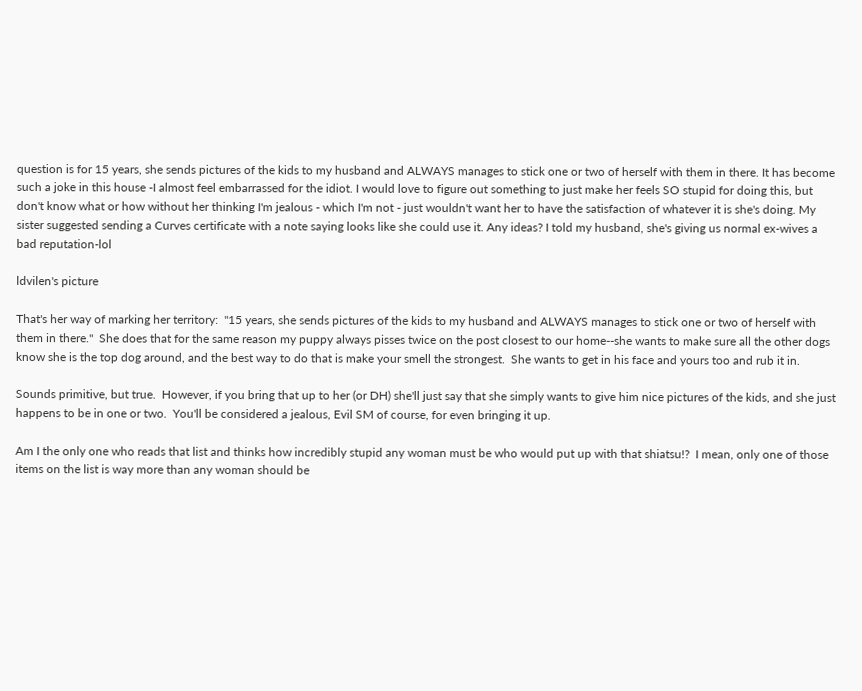question is for 15 years, she sends pictures of the kids to my husband and ALWAYS manages to stick one or two of herself with them in there. It has become such a joke in this house -I almost feel embarrassed for the idiot. I would love to figure out something to just make her feels SO stupid for doing this, but don't know what or how without her thinking I'm jealous - which I'm not - just wouldn't want her to have the satisfaction of whatever it is she's doing. My sister suggested sending a Curves certificate with a note saying looks like she could use it. Any ideas? I told my husband, she's giving us normal ex-wives a bad reputation-lol

ldvilen's picture

That's her way of marking her territory:  "15 years, she sends pictures of the kids to my husband and ALWAYS manages to stick one or two of herself with them in there."  She does that for the same reason my puppy always pisses twice on the post closest to our home--she wants to make sure all the other dogs know she is the top dog around, and the best way to do that is make your smell the strongest.  She wants to get in his face and yours too and rub it in.

Sounds primitive, but true.  However, if you bring that up to her (or DH) she'll just say that she simply wants to give him nice pictures of the kids, and she just happens to be in one or two.  You'll be considered a jealous, Evil SM of course, for even bringing it up.

Am I the only one who reads that list and thinks how incredibly stupid any woman must be who would put up with that shiatsu!?  I mean, only one of those items on the list is way more than any woman should be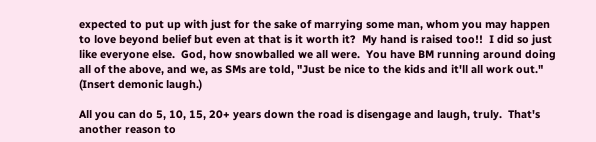expected to put up with just for the sake of marrying some man, whom you may happen to love beyond belief but even at that is it worth it?  My hand is raised too!!  I did so just like everyone else.  God, how snowballed we all were.  You have BM running around doing all of the above, and we, as SMs are told, "Just be nice to the kids and it'll all work out."   (Insert demonic laugh.)

All you can do 5, 10, 15, 20+ years down the road is disengage and laugh, truly.  That's another reason to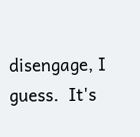disengage, I guess.  It's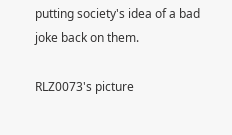putting society's idea of a bad joke back on them.

RLZ0073's picture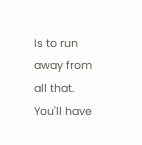Is to run away from all that. You'll have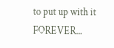to put up with it FOREVER...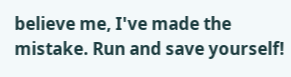believe me, I've made the mistake. Run and save yourself!